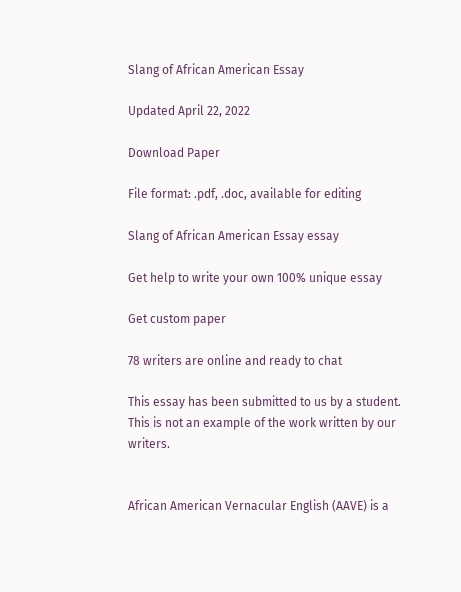Slang of African American Essay

Updated April 22, 2022

Download Paper

File format: .pdf, .doc, available for editing

Slang of African American Essay essay

Get help to write your own 100% unique essay

Get custom paper

78 writers are online and ready to chat

This essay has been submitted to us by a student. This is not an example of the work written by our writers.


African American Vernacular English (AAVE) is a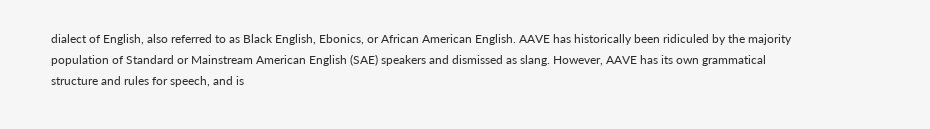dialect of English, also referred to as Black English, Ebonics, or African American English. AAVE has historically been ridiculed by the majority population of Standard or Mainstream American English (SAE) speakers and dismissed as slang. However, AAVE has its own grammatical structure and rules for speech, and is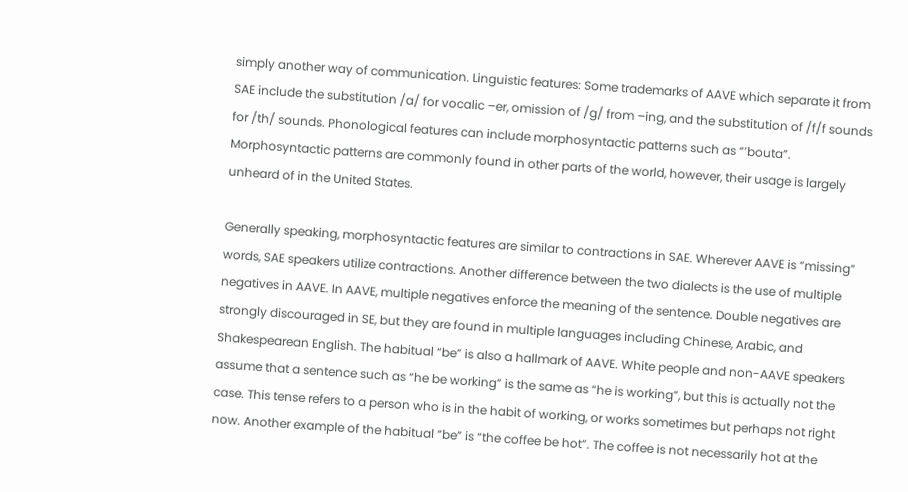simply another way of communication. Linguistic features: Some trademarks of AAVE which separate it from SAE include the substitution /a/ for vocalic –er, omission of /g/ from –ing, and the substitution of /f/f sounds for /th/ sounds. Phonological features can include morphosyntactic patterns such as “’bouta”. Morphosyntactic patterns are commonly found in other parts of the world, however, their usage is largely unheard of in the United States.

Generally speaking, morphosyntactic features are similar to contractions in SAE. Wherever AAVE is “missing” words, SAE speakers utilize contractions. Another difference between the two dialects is the use of multiple negatives in AAVE. In AAVE, multiple negatives enforce the meaning of the sentence. Double negatives are strongly discouraged in SE, but they are found in multiple languages including Chinese, Arabic, and Shakespearean English. The habitual “be” is also a hallmark of AAVE. White people and non-AAVE speakers assume that a sentence such as “he be working” is the same as “he is working”, but this is actually not the case. This tense refers to a person who is in the habit of working, or works sometimes but perhaps not right now. Another example of the habitual “be” is “the coffee be hot”. The coffee is not necessarily hot at the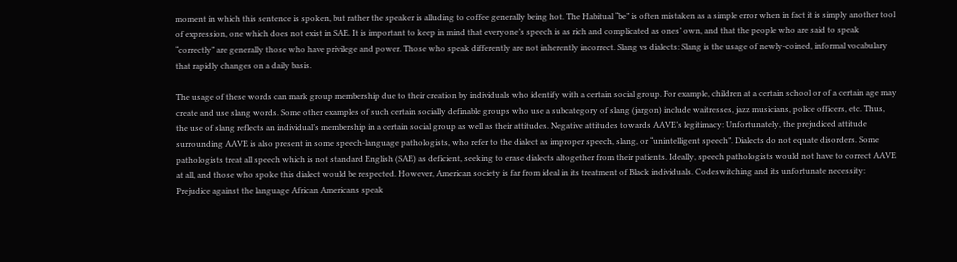moment in which this sentence is spoken, but rather the speaker is alluding to coffee generally being hot. The Habitual “be” is often mistaken as a simple error when in fact it is simply another tool of expression, one which does not exist in SAE. It is important to keep in mind that everyone’s speech is as rich and complicated as ones’ own, and that the people who are said to speak “correctly” are generally those who have privilege and power. Those who speak differently are not inherently incorrect. Slang vs dialects: Slang is the usage of newly-coined, informal vocabulary that rapidly changes on a daily basis.

The usage of these words can mark group membership due to their creation by individuals who identify with a certain social group. For example, children at a certain school or of a certain age may create and use slang words. Some other examples of such certain socially definable groups who use a subcategory of slang (jargon) include waitresses, jazz musicians, police officers, etc. Thus, the use of slang reflects an individual’s membership in a certain social group as well as their attitudes. Negative attitudes towards AAVE’s legitimacy: Unfortunately, the prejudiced attitude surrounding AAVE is also present in some speech-language pathologists, who refer to the dialect as improper speech, slang, or “unintelligent speech”. Dialects do not equate disorders. Some pathologists treat all speech which is not standard English (SAE) as deficient, seeking to erase dialects altogether from their patients. Ideally, speech pathologists would not have to correct AAVE at all, and those who spoke this dialect would be respected. However, American society is far from ideal in its treatment of Black individuals. Codeswitching and its unfortunate necessity: Prejudice against the language African Americans speak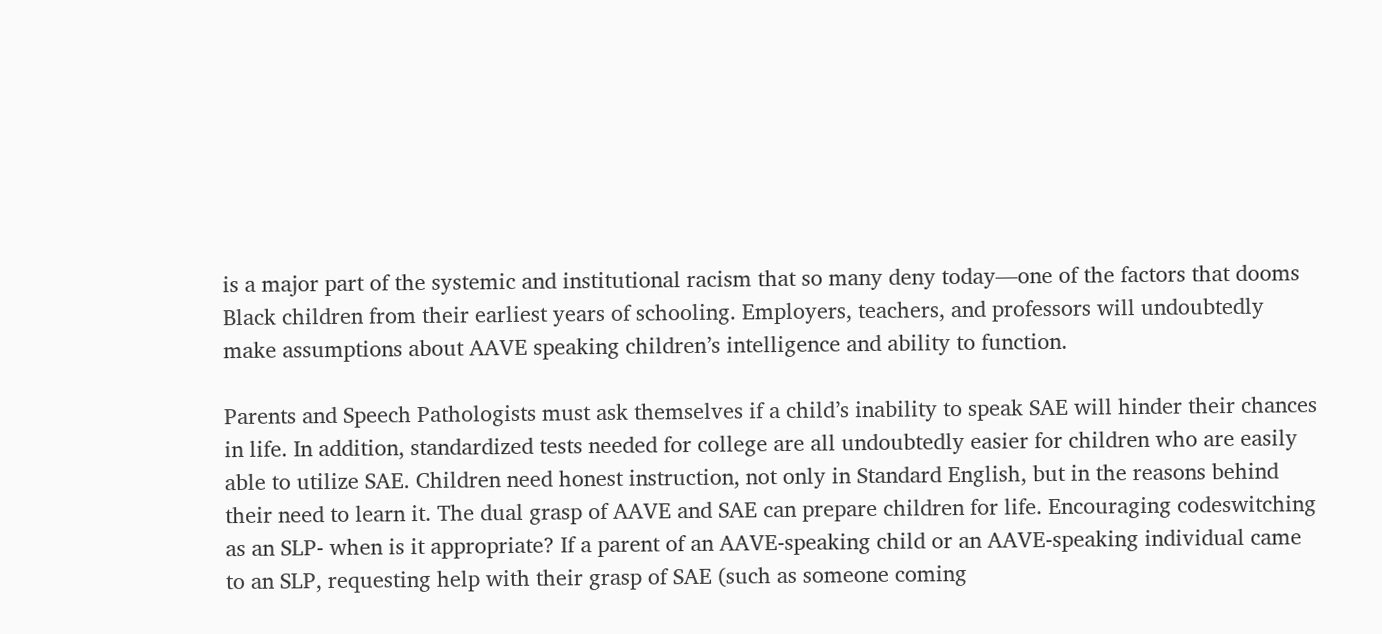is a major part of the systemic and institutional racism that so many deny today—one of the factors that dooms Black children from their earliest years of schooling. Employers, teachers, and professors will undoubtedly make assumptions about AAVE speaking children’s intelligence and ability to function.

Parents and Speech Pathologists must ask themselves if a child’s inability to speak SAE will hinder their chances in life. In addition, standardized tests needed for college are all undoubtedly easier for children who are easily able to utilize SAE. Children need honest instruction, not only in Standard English, but in the reasons behind their need to learn it. The dual grasp of AAVE and SAE can prepare children for life. Encouraging codeswitching as an SLP- when is it appropriate? If a parent of an AAVE-speaking child or an AAVE-speaking individual came to an SLP, requesting help with their grasp of SAE (such as someone coming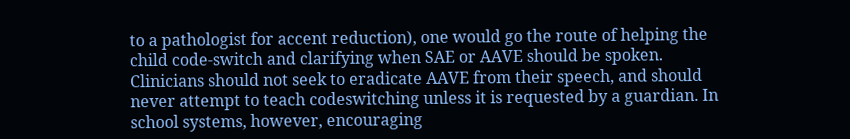to a pathologist for accent reduction), one would go the route of helping the child code-switch and clarifying when SAE or AAVE should be spoken. Clinicians should not seek to eradicate AAVE from their speech, and should never attempt to teach codeswitching unless it is requested by a guardian. In school systems, however, encouraging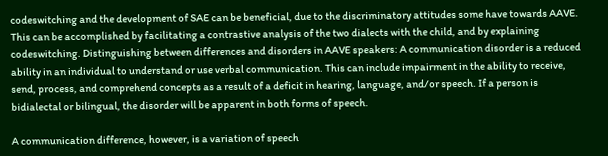codeswitching and the development of SAE can be beneficial, due to the discriminatory attitudes some have towards AAVE. This can be accomplished by facilitating a contrastive analysis of the two dialects with the child, and by explaining codeswitching. Distinguishing between differences and disorders in AAVE speakers: A communication disorder is a reduced ability in an individual to understand or use verbal communication. This can include impairment in the ability to receive, send, process, and comprehend concepts as a result of a deficit in hearing, language, and/or speech. If a person is bidialectal or bilingual, the disorder will be apparent in both forms of speech.

A communication difference, however, is a variation of speech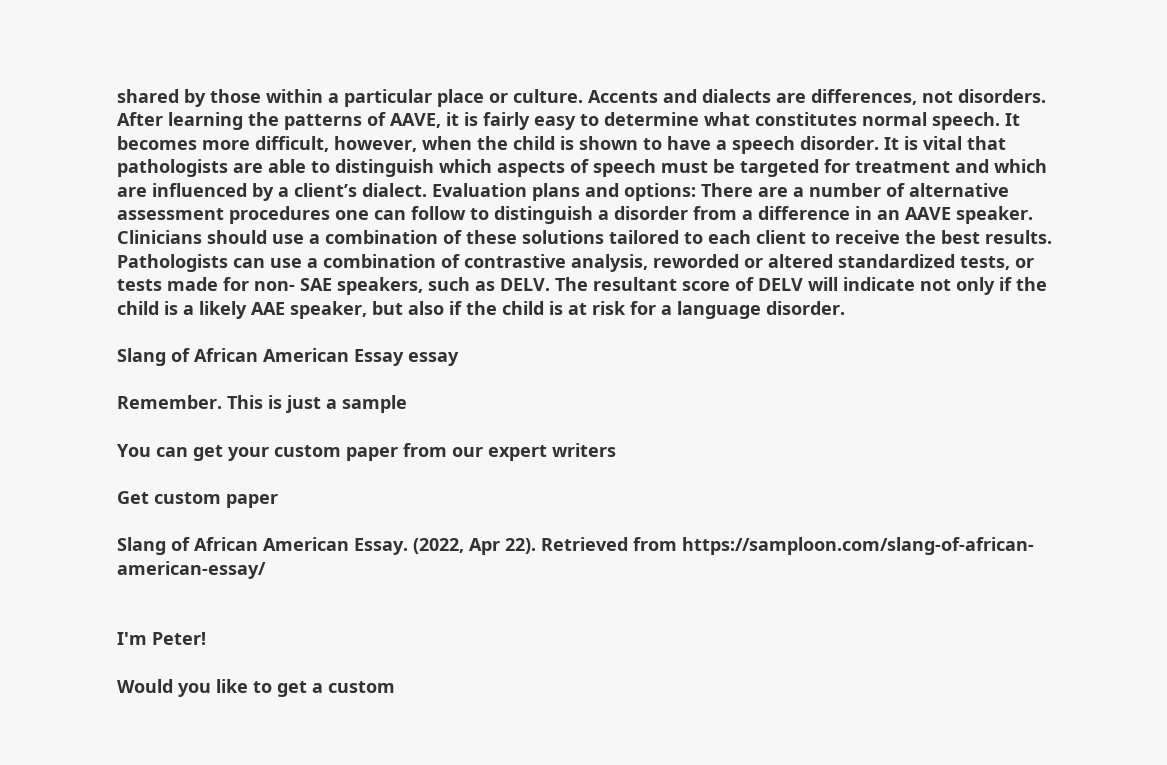shared by those within a particular place or culture. Accents and dialects are differences, not disorders. After learning the patterns of AAVE, it is fairly easy to determine what constitutes normal speech. It becomes more difficult, however, when the child is shown to have a speech disorder. It is vital that pathologists are able to distinguish which aspects of speech must be targeted for treatment and which are influenced by a client’s dialect. Evaluation plans and options: There are a number of alternative assessment procedures one can follow to distinguish a disorder from a difference in an AAVE speaker. Clinicians should use a combination of these solutions tailored to each client to receive the best results. Pathologists can use a combination of contrastive analysis, reworded or altered standardized tests, or tests made for non- SAE speakers, such as DELV. The resultant score of DELV will indicate not only if the child is a likely AAE speaker, but also if the child is at risk for a language disorder.

Slang of African American Essay essay

Remember. This is just a sample

You can get your custom paper from our expert writers

Get custom paper

Slang of African American Essay. (2022, Apr 22). Retrieved from https://samploon.com/slang-of-african-american-essay/


I'm Peter!

Would you like to get a custom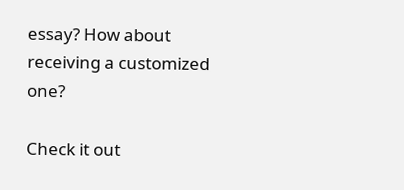essay? How about receiving a customized one?

Check it out